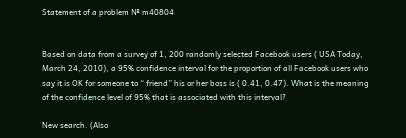Statement of a problem № m40804


Based on data from a survey of 1, 200 randomly selected Facebook users ( USA Today, March 24, 2010), a 95% confidence interval for the proportion of all Facebook users who say it is OK for someone to “ friend” his or her boss is ( 0.41, 0.47). What is the meaning of the confidence level of 95% that is associated with this interval?

New search. (Also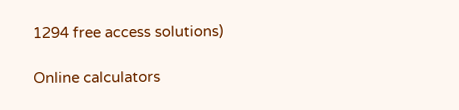1294 free access solutions)

Online calculators